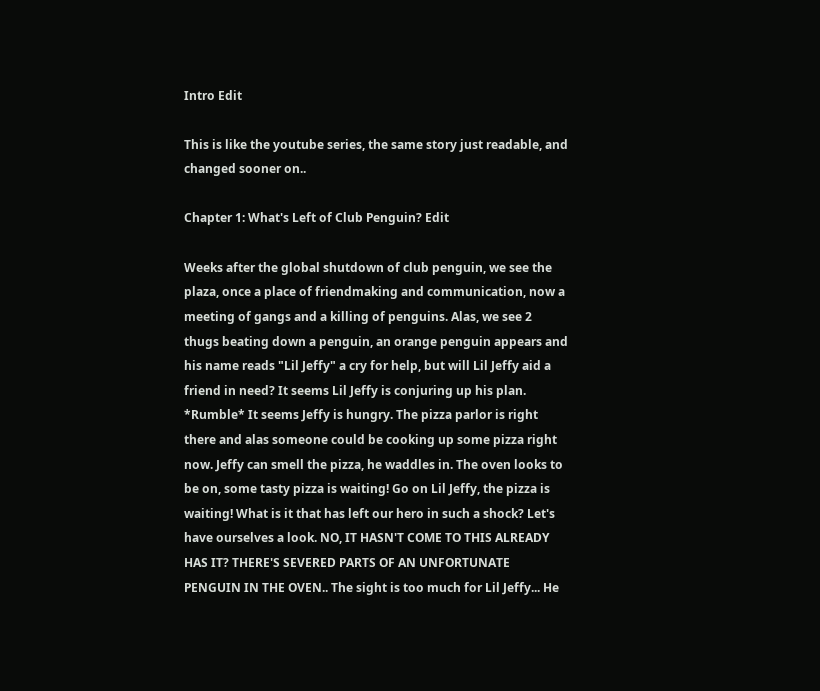Intro Edit

This is like the youtube series, the same story just readable, and changed sooner on..

Chapter 1: What's Left of Club Penguin? Edit

Weeks after the global shutdown of club penguin, we see the plaza, once a place of friendmaking and communication, now a meeting of gangs and a killing of penguins. Alas, we see 2 thugs beating down a penguin, an orange penguin appears and his name reads "Lil Jeffy" a cry for help, but will Lil Jeffy aid a friend in need? It seems Lil Jeffy is conjuring up his plan. *Rumble* It seems Jeffy is hungry. The pizza parlor is right there and alas someone could be cooking up some pizza right now. Jeffy can smell the pizza, he waddles in. The oven looks to be on, some tasty pizza is waiting! Go on Lil Jeffy, the pizza is waiting! What is it that has left our hero in such a shock? Let's have ourselves a look. NO, IT HASN'T COME TO THIS ALREADY HAS IT? THERE'S SEVERED PARTS OF AN UNFORTUNATE PENGUIN IN THE OVEN.. The sight is too much for Lil Jeffy... He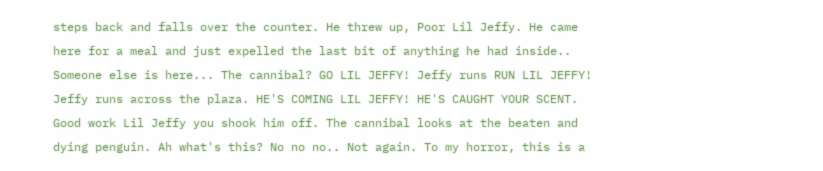steps back and falls over the counter. He threw up, Poor Lil Jeffy. He came here for a meal and just expelled the last bit of anything he had inside.. Someone else is here... The cannibal? GO LIL JEFFY! Jeffy runs RUN LIL JEFFY! Jeffy runs across the plaza. HE'S COMING LIL JEFFY! HE'S CAUGHT YOUR SCENT. Good work Lil Jeffy you shook him off. The cannibal looks at the beaten and dying penguin. Ah what's this? No no no.. Not again. To my horror, this is a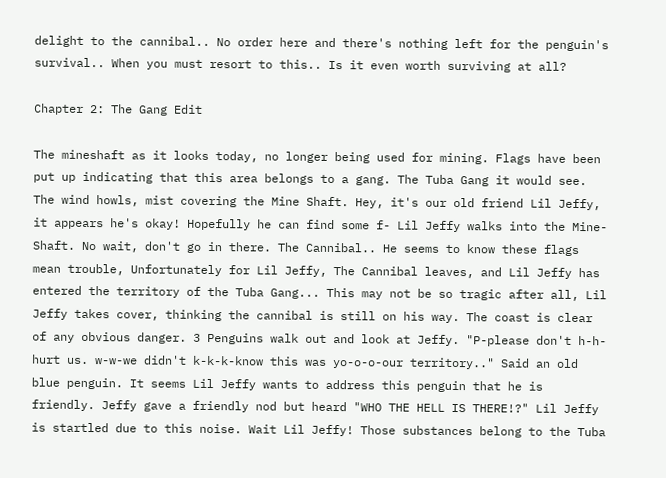delight to the cannibal.. No order here and there's nothing left for the penguin's survival.. When you must resort to this.. Is it even worth surviving at all?

Chapter 2: The Gang Edit

The mineshaft as it looks today, no longer being used for mining. Flags have been put up indicating that this area belongs to a gang. The Tuba Gang it would see. The wind howls, mist covering the Mine Shaft. Hey, it's our old friend Lil Jeffy, it appears he's okay! Hopefully he can find some f- Lil Jeffy walks into the Mine-Shaft. No wait, don't go in there. The Cannibal.. He seems to know these flags mean trouble, Unfortunately for Lil Jeffy, The Cannibal leaves, and Lil Jeffy has entered the territory of the Tuba Gang... This may not be so tragic after all, Lil Jeffy takes cover, thinking the cannibal is still on his way. The coast is clear of any obvious danger. 3 Penguins walk out and look at Jeffy. "P-please don't h-h-hurt us. w-w-we didn't k-k-k-know this was yo-o-o-our territory.." Said an old blue penguin. It seems Lil Jeffy wants to address this penguin that he is friendly. Jeffy gave a friendly nod but heard "WHO THE HELL IS THERE!?" Lil Jeffy is startled due to this noise. Wait Lil Jeffy! Those substances belong to the Tuba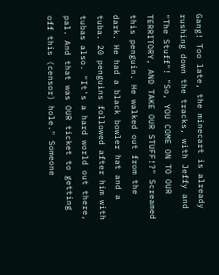Gang! Too late, the minecart is already rushing down the tracks, with Jeffy and "The Stuff"! "So, YOU COME ON TO OUR TERRITORY, AND TAKE OUR STUFF!?" Screamed this penguin. He walked out from the dark. He had a black bowler hat and a tuba. 20 penguins followed after him with tubas also. "It's a hard world out there, pal. And that was OUR ticket to getting off this (censor) hole." Someone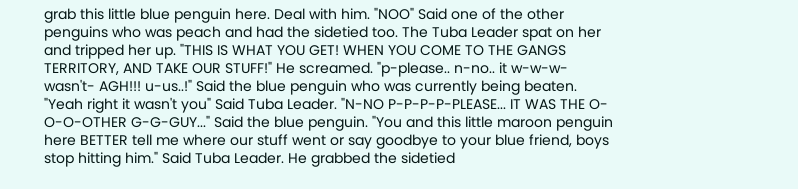grab this little blue penguin here. Deal with him. "NOO" Said one of the other penguins who was peach and had the sidetied too. The Tuba Leader spat on her and tripped her up. "THIS IS WHAT YOU GET! WHEN YOU COME TO THE GANGS TERRITORY, AND TAKE OUR STUFF!" He screamed. "p-please.. n-no.. it w-w-w-wasn't- AGH!!! u-us..!" Said the blue penguin who was currently being beaten. "Yeah right it wasn't you" Said Tuba Leader. "N-NO P-P-P-P-PLEASE... IT WAS THE O-O-O-OTHER G-G-GUY..." Said the blue penguin. "You and this little maroon penguin here BETTER tell me where our stuff went or say goodbye to your blue friend, boys stop hitting him." Said Tuba Leader. He grabbed the sidetied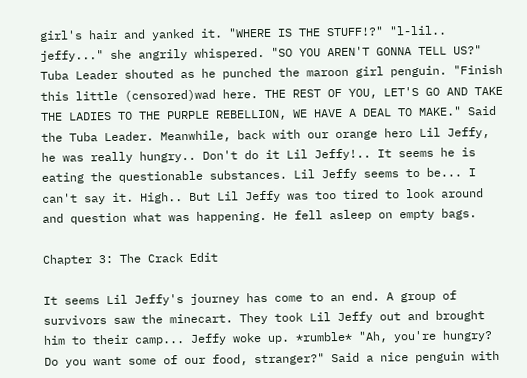girl's hair and yanked it. "WHERE IS THE STUFF!?" "l-lil.. jeffy..." she angrily whispered. "SO YOU AREN'T GONNA TELL US?" Tuba Leader shouted as he punched the maroon girl penguin. "Finish this little (censored)wad here. THE REST OF YOU, LET'S GO AND TAKE THE LADIES TO THE PURPLE REBELLION, WE HAVE A DEAL TO MAKE." Said the Tuba Leader. Meanwhile, back with our orange hero Lil Jeffy, he was really hungry.. Don't do it Lil Jeffy!.. It seems he is eating the questionable substances. Lil Jeffy seems to be... I can't say it. High.. But Lil Jeffy was too tired to look around and question what was happening. He fell asleep on empty bags.

Chapter 3: The Crack Edit

It seems Lil Jeffy's journey has come to an end. A group of survivors saw the minecart. They took Lil Jeffy out and brought him to their camp... Jeffy woke up. *rumble* "Ah, you're hungry? Do you want some of our food, stranger?" Said a nice penguin with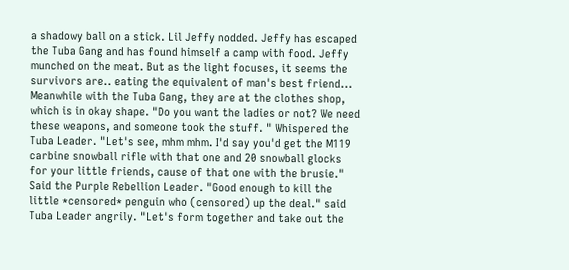a shadowy ball on a stick. Lil Jeffy nodded. Jeffy has escaped the Tuba Gang and has found himself a camp with food. Jeffy munched on the meat. But as the light focuses, it seems the survivors are.. eating the equivalent of man's best friend... Meanwhile with the Tuba Gang, they are at the clothes shop, which is in okay shape. "Do you want the ladies or not? We need these weapons, and someone took the stuff. " Whispered the Tuba Leader. "Let's see, mhm mhm. I'd say you'd get the M119 carbine snowball rifle with that one and 20 snowball glocks for your little friends, cause of that one with the brusie." Said the Purple Rebellion Leader. "Good enough to kill the little *censored* penguin who (censored) up the deal." said Tuba Leader angrily. "Let's form together and take out the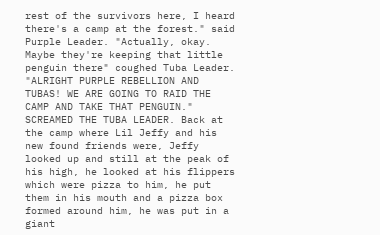rest of the survivors here, I heard there's a camp at the forest." said Purple Leader. "Actually, okay. Maybe they're keeping that little penguin there" coughed Tuba Leader. "ALRIGHT PURPLE REBELLION AND TUBAS! WE ARE GOING TO RAID THE CAMP AND TAKE THAT PENGUIN." SCREAMED THE TUBA LEADER. Back at the camp where Lil Jeffy and his new found friends were, Jeffy looked up and still at the peak of his high, he looked at his flippers which were pizza to him, he put them in his mouth and a pizza box formed around him, he was put in a giant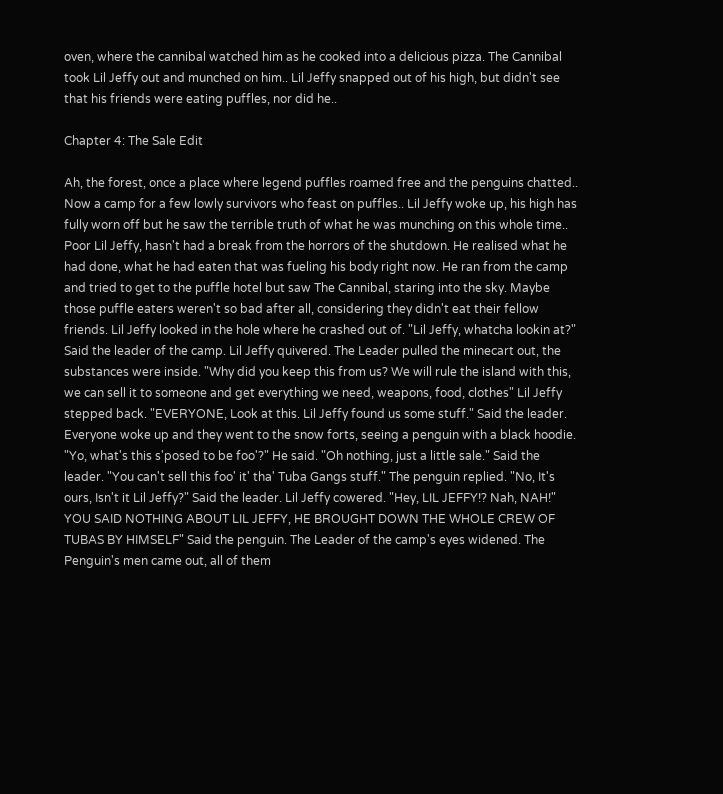oven, where the cannibal watched him as he cooked into a delicious pizza. The Cannibal took Lil Jeffy out and munched on him.. Lil Jeffy snapped out of his high, but didn't see that his friends were eating puffles, nor did he..

Chapter 4: The Sale Edit

Ah, the forest, once a place where legend puffles roamed free and the penguins chatted.. Now a camp for a few lowly survivors who feast on puffles.. Lil Jeffy woke up, his high has fully worn off but he saw the terrible truth of what he was munching on this whole time.. Poor Lil Jeffy, hasn't had a break from the horrors of the shutdown. He realised what he had done, what he had eaten that was fueling his body right now. He ran from the camp and tried to get to the puffle hotel but saw The Cannibal, staring into the sky. Maybe those puffle eaters weren't so bad after all, considering they didn't eat their fellow friends. Lil Jeffy looked in the hole where he crashed out of. "Lil Jeffy, whatcha lookin at?" Said the leader of the camp. Lil Jeffy quivered. The Leader pulled the minecart out, the substances were inside. "Why did you keep this from us? We will rule the island with this, we can sell it to someone and get everything we need, weapons, food, clothes" Lil Jeffy stepped back. "EVERYONE, Look at this. Lil Jeffy found us some stuff." Said the leader. Everyone woke up and they went to the snow forts, seeing a penguin with a black hoodie. "Yo, what's this s'posed to be foo'?" He said. "Oh nothing, just a little sale." Said the leader. "You can't sell this foo' it' tha' Tuba Gangs stuff." The penguin replied. "No, It's ours, Isn't it Lil Jeffy?" Said the leader. Lil Jeffy cowered. "Hey, LIL JEFFY!? Nah, NAH!" YOU SAID NOTHING ABOUT LIL JEFFY, HE BROUGHT DOWN THE WHOLE CREW OF TUBAS BY HIMSELF" Said the penguin. The Leader of the camp's eyes widened. The Penguin's men came out, all of them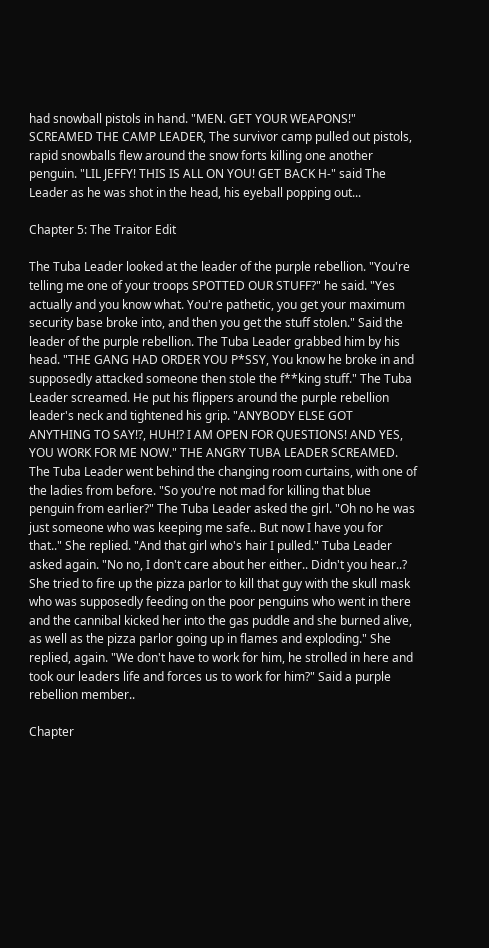had snowball pistols in hand. "MEN. GET YOUR WEAPONS!" SCREAMED THE CAMP LEADER, The survivor camp pulled out pistols, rapid snowballs flew around the snow forts killing one another penguin. "LIL JEFFY! THIS IS ALL ON YOU! GET BACK H-" said The Leader as he was shot in the head, his eyeball popping out...

Chapter 5: The Traitor Edit

The Tuba Leader looked at the leader of the purple rebellion. "You're telling me one of your troops SPOTTED OUR STUFF?" he said. "Yes actually and you know what. You're pathetic, you get your maximum security base broke into, and then you get the stuff stolen." Said the leader of the purple rebellion. The Tuba Leader grabbed him by his head. "THE GANG HAD ORDER YOU P*SSY, You know he broke in and supposedly attacked someone then stole the f**king stuff." The Tuba Leader screamed. He put his flippers around the purple rebellion leader's neck and tightened his grip. "ANYBODY ELSE GOT ANYTHING TO SAY!?, HUH!? I AM OPEN FOR QUESTIONS! AND YES, YOU WORK FOR ME NOW." THE ANGRY TUBA LEADER SCREAMED. The Tuba Leader went behind the changing room curtains, with one of the ladies from before. "So you're not mad for killing that blue penguin from earlier?" The Tuba Leader asked the girl. "Oh no he was just someone who was keeping me safe.. But now I have you for that.." She replied. "And that girl who's hair I pulled." Tuba Leader asked again. "No no, I don't care about her either.. Didn't you hear..? She tried to fire up the pizza parlor to kill that guy with the skull mask who was supposedly feeding on the poor penguins who went in there and the cannibal kicked her into the gas puddle and she burned alive, as well as the pizza parlor going up in flames and exploding." She replied, again. "We don't have to work for him, he strolled in here and took our leaders life and forces us to work for him?" Said a purple rebellion member..

Chapter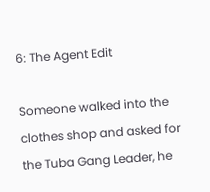6: The Agent Edit

Someone walked into the clothes shop and asked for the Tuba Gang Leader, he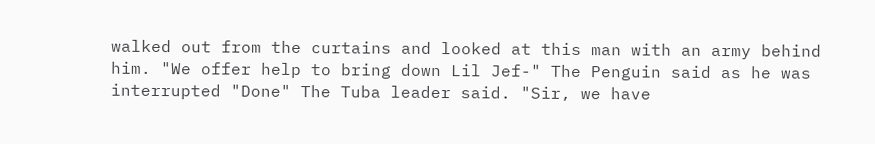walked out from the curtains and looked at this man with an army behind him. "We offer help to bring down Lil Jef-" The Penguin said as he was interrupted "Done" The Tuba leader said. "Sir, we have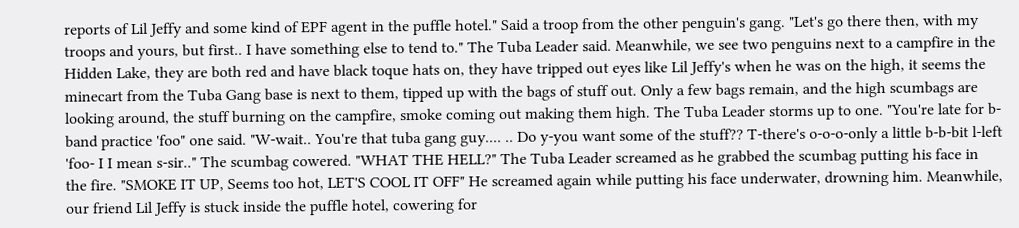reports of Lil Jeffy and some kind of EPF agent in the puffle hotel." Said a troop from the other penguin's gang. "Let's go there then, with my troops and yours, but first.. I have something else to tend to." The Tuba Leader said. Meanwhile, we see two penguins next to a campfire in the Hidden Lake, they are both red and have black toque hats on, they have tripped out eyes like Lil Jeffy's when he was on the high, it seems the minecart from the Tuba Gang base is next to them, tipped up with the bags of stuff out. Only a few bags remain, and the high scumbags are looking around, the stuff burning on the campfire, smoke coming out making them high. The Tuba Leader storms up to one. "You're late for b-band practice 'foo" one said. "W-wait.. You're that tuba gang guy.... .. Do y-you want some of the stuff?? T-there's o-o-o-only a little b-b-bit l-left 'foo- I I mean s-sir.." The scumbag cowered. "WHAT THE HELL?" The Tuba Leader screamed as he grabbed the scumbag putting his face in the fire. "SMOKE IT UP, Seems too hot, LET'S COOL IT OFF" He screamed again while putting his face underwater, drowning him. Meanwhile, our friend Lil Jeffy is stuck inside the puffle hotel, cowering for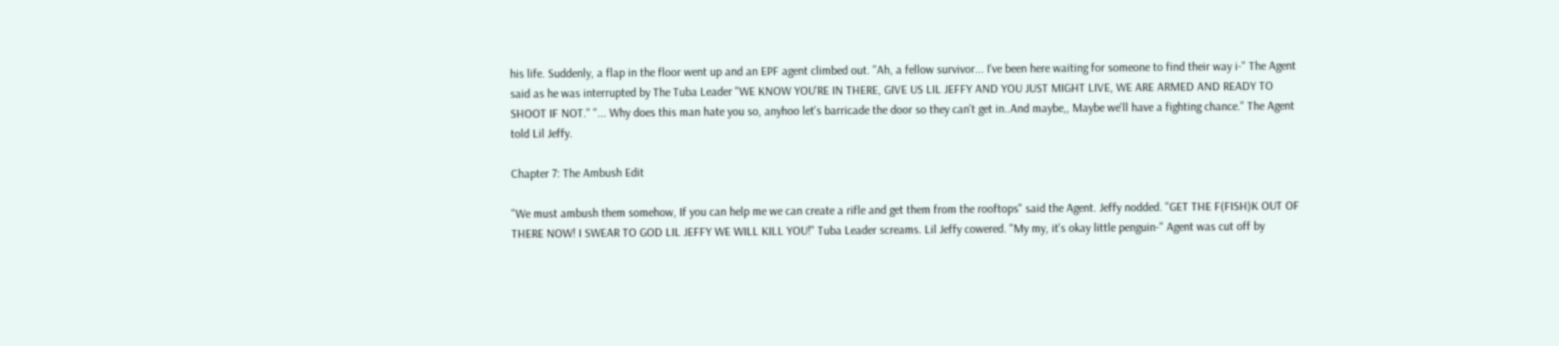his life. Suddenly, a flap in the floor went up and an EPF agent climbed out. "Ah, a fellow survivor... I've been here waiting for someone to find their way i-" The Agent said as he was interrupted by The Tuba Leader "WE KNOW YOU'RE IN THERE, GIVE US LIL JEFFY AND YOU JUST MIGHT LIVE, WE ARE ARMED AND READY TO SHOOT IF NOT." "... Why does this man hate you so, anyhoo let's barricade the door so they can't get in..And maybe,, Maybe we'll have a fighting chance." The Agent told Lil Jeffy.

Chapter 7: The Ambush Edit

"We must ambush them somehow, If you can help me we can create a rifle and get them from the rooftops" said the Agent. Jeffy nodded. "GET THE F(FISH)K OUT OF THERE NOW! I SWEAR TO GOD LIL JEFFY WE WILL KILL YOU!" Tuba Leader screams. Lil Jeffy cowered. "My my, it's okay little penguin-" Agent was cut off by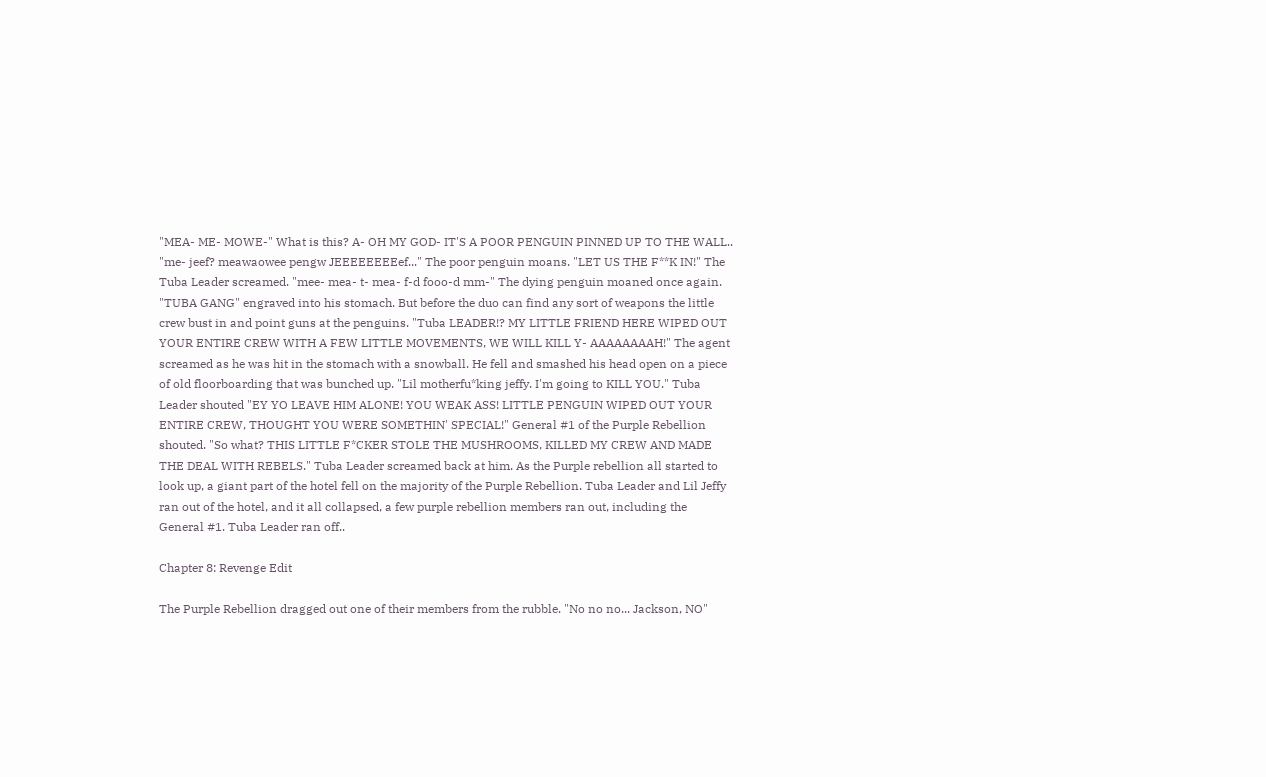"MEA- ME- MOWE-" What is this? A- OH MY GOD- IT'S A POOR PENGUIN PINNED UP TO THE WALL.. "me- jeef? meawaowee pengw JEEEEEEEEef..." The poor penguin moans. "LET US THE F**K IN!" The Tuba Leader screamed. "mee- mea- t- mea- f-d fooo-d mm-" The dying penguin moaned once again. "TUBA GANG" engraved into his stomach. But before the duo can find any sort of weapons the little crew bust in and point guns at the penguins. "Tuba LEADER!? MY LITTLE FRIEND HERE WIPED OUT YOUR ENTIRE CREW WITH A FEW LITTLE MOVEMENTS, WE WILL KILL Y- AAAAAAAAH!" The agent screamed as he was hit in the stomach with a snowball. He fell and smashed his head open on a piece of old floorboarding that was bunched up. "Lil motherfu*king jeffy. I'm going to KILL YOU." Tuba Leader shouted "EY YO LEAVE HIM ALONE! YOU WEAK ASS! LITTLE PENGUIN WIPED OUT YOUR ENTIRE CREW, THOUGHT YOU WERE SOMETHIN' SPECIAL!" General #1 of the Purple Rebellion shouted. "So what? THIS LITTLE F*CKER STOLE THE MUSHROOMS, KILLED MY CREW AND MADE THE DEAL WITH REBELS." Tuba Leader screamed back at him. As the Purple rebellion all started to look up, a giant part of the hotel fell on the majority of the Purple Rebellion. Tuba Leader and Lil Jeffy ran out of the hotel, and it all collapsed, a few purple rebellion members ran out, including the General #1. Tuba Leader ran off..

Chapter 8: Revenge Edit

The Purple Rebellion dragged out one of their members from the rubble. "No no no... Jackson, NO"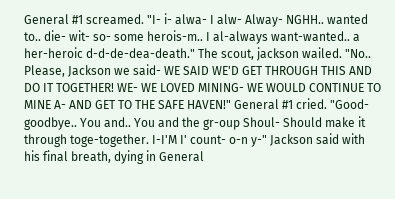General #1 screamed. "I- i- alwa- I alw- Alway- NGHH.. wanted to.. die- wit- so- some herois-m.. I al-always want-wanted.. a her-heroic d-d-de-dea-death." The scout, jackson wailed. "No.. Please, Jackson we said- WE SAID WE'D GET THROUGH THIS AND DO IT TOGETHER! WE- WE LOVED MINING- WE WOULD CONTINUE TO MINE A- AND GET TO THE SAFE HAVEN!" General #1 cried. "Good-goodbye.. You and.. You and the gr-oup Shoul- Should make it through toge-together. I-I'M I' count- o-n y-" Jackson said with his final breath, dying in General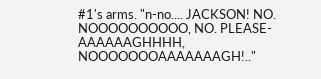#1's arms. "n-no.... JACKSON! NO. NOOOOOOOOOO, NO. PLEASE- AAAAAAGHHHH, NOOOOOOOAAAAAAAGH!.."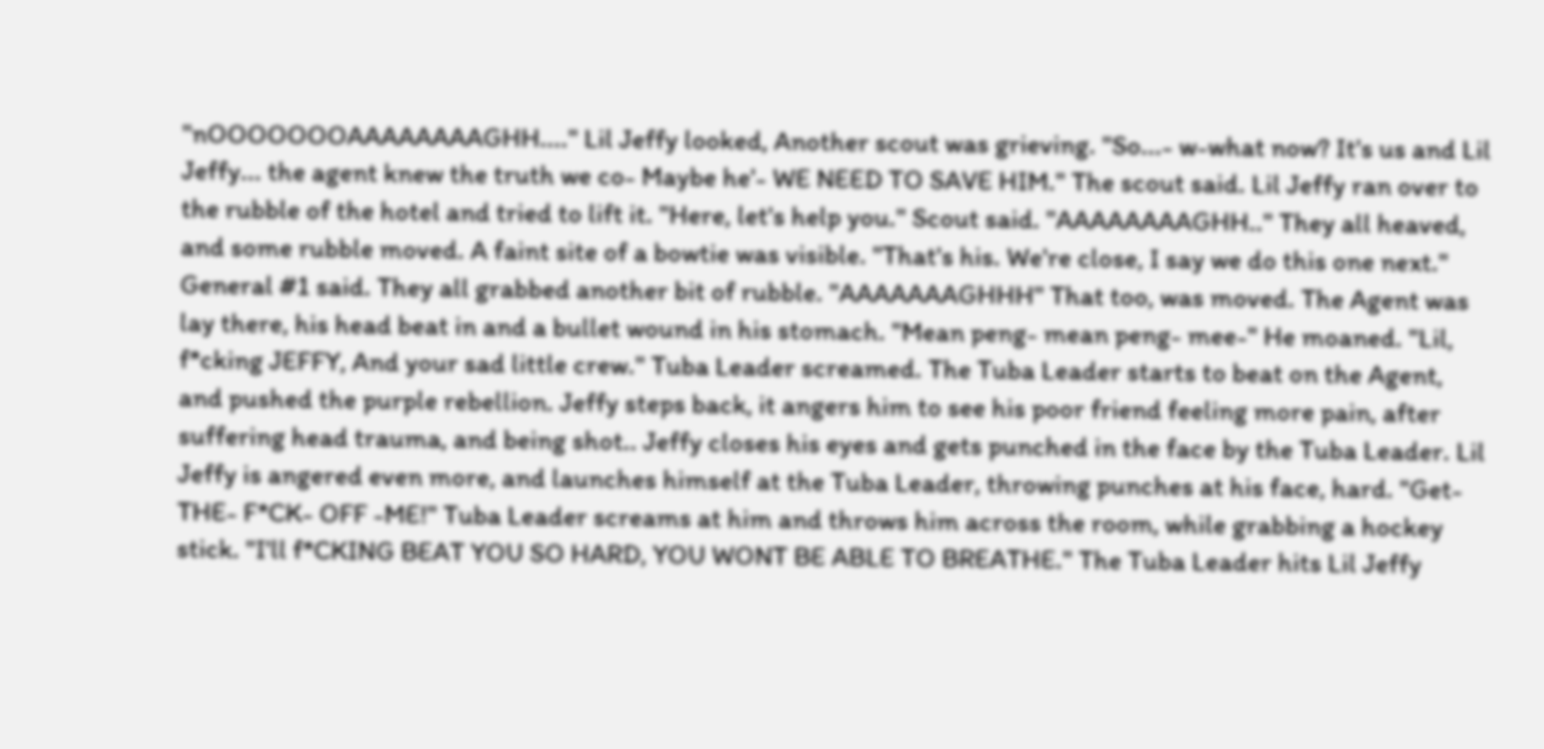"nOOOOOOOAAAAAAAAGHH...." Lil Jeffy looked, Another scout was grieving. "So...- w-what now? It's us and Lil Jeffy... the agent knew the truth we co- Maybe he'- WE NEED TO SAVE HIM." The scout said. Lil Jeffy ran over to the rubble of the hotel and tried to lift it. "Here, let's help you." Scout said. "AAAAAAAAGHH.." They all heaved, and some rubble moved. A faint site of a bowtie was visible. "That's his. We're close, I say we do this one next." General #1 said. They all grabbed another bit of rubble. "AAAAAAAGHHH" That too, was moved. The Agent was lay there, his head beat in and a bullet wound in his stomach. "Mean peng- mean peng- mee-" He moaned. "Lil, f*cking JEFFY, And your sad little crew." Tuba Leader screamed. The Tuba Leader starts to beat on the Agent, and pushed the purple rebellion. Jeffy steps back, it angers him to see his poor friend feeling more pain, after suffering head trauma, and being shot.. Jeffy closes his eyes and gets punched in the face by the Tuba Leader. Lil Jeffy is angered even more, and launches himself at the Tuba Leader, throwing punches at his face, hard. "Get- THE- F*CK- OFF -ME!" Tuba Leader screams at him and throws him across the room, while grabbing a hockey stick. "I'll f*CKING BEAT YOU SO HARD, YOU WONT BE ABLE TO BREATHE." The Tuba Leader hits Lil Jeffy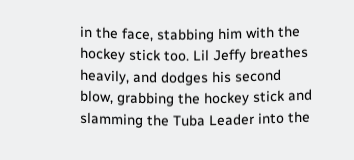in the face, stabbing him with the hockey stick too. Lil Jeffy breathes heavily, and dodges his second blow, grabbing the hockey stick and slamming the Tuba Leader into the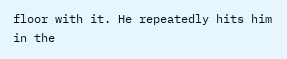floor with it. He repeatedly hits him in the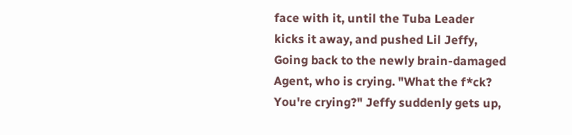face with it, until the Tuba Leader kicks it away, and pushed Lil Jeffy, Going back to the newly brain-damaged Agent, who is crying. "What the f*ck? You're crying?" Jeffy suddenly gets up,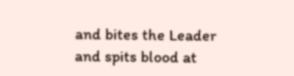and bites the Leader and spits blood at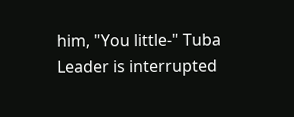him, "You little-" Tuba Leader is interrupted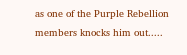as one of the Purple Rebellion members knocks him out.....